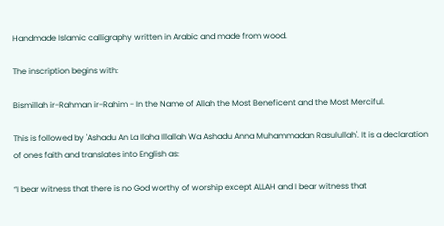Handmade Islamic calligraphy written in Arabic and made from wood.

The inscription begins with:

Bismillah ir-Rahman ir-Rahim - In the Name of Allah the Most Beneficent and the Most Merciful.

This is followed by 'Ashadu An La Ilaha Illallah Wa Ashadu Anna Muhammadan Rasulullah'. It is a declaration of ones faith and translates into English as:

“I bear witness that there is no God worthy of worship except ALLAH and I bear witness that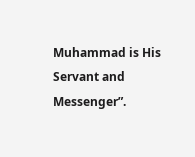Muhammad is His Servant and Messenger”.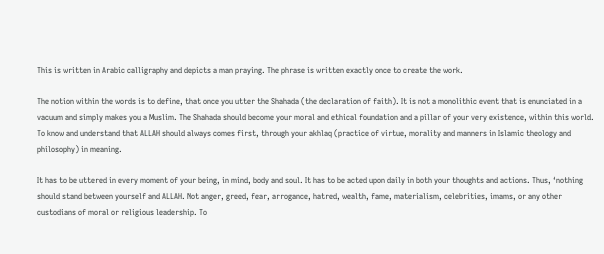This is written in Arabic calligraphy and depicts a man praying. The phrase is written exactly once to create the work.

The notion within the words is to define, that once you utter the Shahada (the declaration of faith). It is not a monolithic event that is enunciated in a vacuum and simply makes you a Muslim. The Shahada should become your moral and ethical foundation and a pillar of your very existence, within this world. To know and understand that ALLAH should always comes first, through your akhlaq (practice of virtue, morality and manners in Islamic theology and philosophy) in meaning.

It has to be uttered in every moment of your being, in mind, body and soul. It has to be acted upon daily in both your thoughts and actions. Thus, ‘nothing should stand between yourself and ALLAH. Not anger, greed, fear, arrogance, hatred, wealth, fame, materialism, celebrities, imams, or any other custodians of moral or religious leadership. To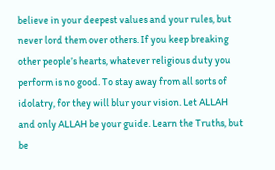believe in your deepest values and your rules, but never lord them over others. If you keep breaking other people’s hearts, whatever religious duty you perform is no good. To stay away from all sorts of idolatry, for they will blur your vision. Let ALLAH and only ALLAH be your guide. Learn the Truths, but be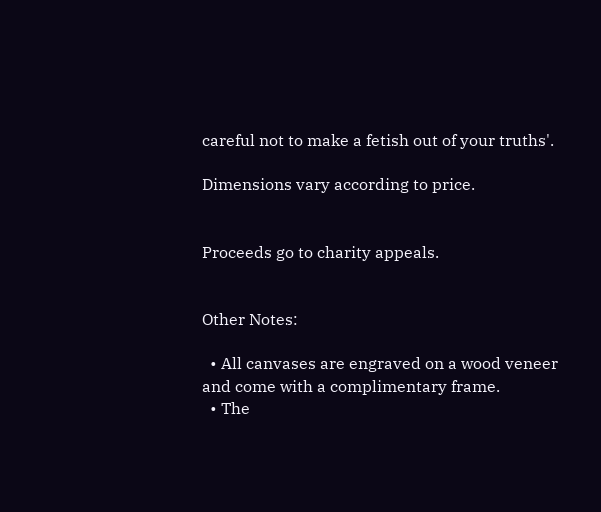careful not to make a fetish out of your truths'.

Dimensions vary according to price.


Proceeds go to charity appeals.


Other Notes:

  • All canvases are engraved on a wood veneer and come with a complimentary frame.
  • The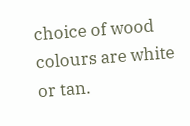choice of wood colours are white or tan.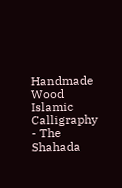Handmade Wood Islamic Calligraphy - The Shahada